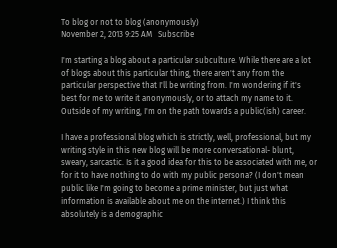To blog or not to blog (anonymously)
November 2, 2013 9:25 AM   Subscribe

I'm starting a blog about a particular subculture. While there are a lot of blogs about this particular thing, there aren't any from the particular perspective that I'll be writing from. I'm wondering if it's best for me to write it anonymously, or to attach my name to it. Outside of my writing, I'm on the path towards a public(ish) career.

I have a professional blog which is strictly, well, professional, but my writing style in this new blog will be more conversational- blunt, sweary, sarcastic. Is it a good idea for this to be associated with me, or for it to have nothing to do with my public persona? (I don't mean public like I'm going to become a prime minister, but just what information is available about me on the internet.) I think this absolutely is a demographic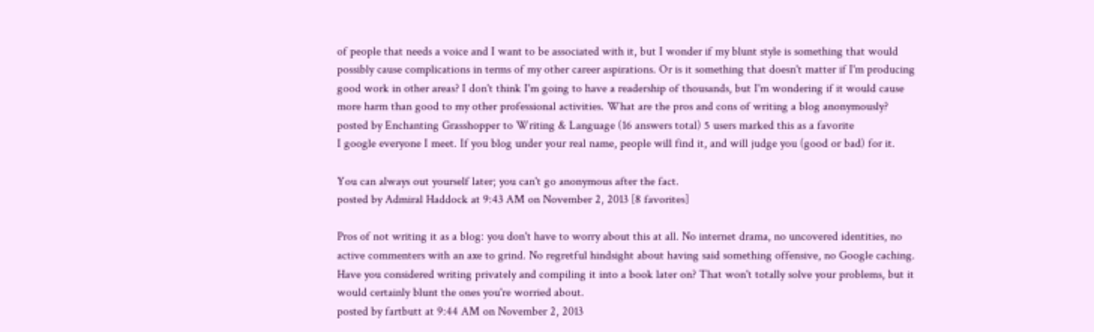of people that needs a voice and I want to be associated with it, but I wonder if my blunt style is something that would possibly cause complications in terms of my other career aspirations. Or is it something that doesn't matter if I'm producing good work in other areas? I don't think I'm going to have a readership of thousands, but I'm wondering if it would cause more harm than good to my other professional activities. What are the pros and cons of writing a blog anonymously?
posted by Enchanting Grasshopper to Writing & Language (16 answers total) 5 users marked this as a favorite
I google everyone I meet. If you blog under your real name, people will find it, and will judge you (good or bad) for it.

You can always out yourself later; you can't go anonymous after the fact.
posted by Admiral Haddock at 9:43 AM on November 2, 2013 [8 favorites]

Pros of not writing it as a blog: you don't have to worry about this at all. No internet drama, no uncovered identities, no active commenters with an axe to grind. No regretful hindsight about having said something offensive, no Google caching. Have you considered writing privately and compiling it into a book later on? That won't totally solve your problems, but it would certainly blunt the ones you're worried about.
posted by fartbutt at 9:44 AM on November 2, 2013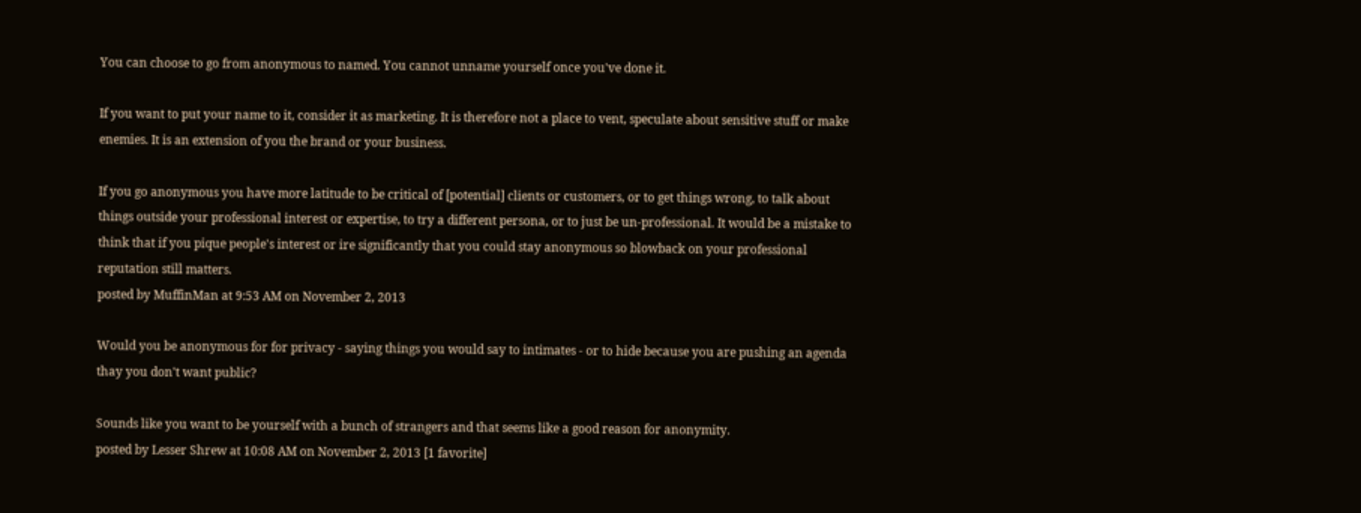You can choose to go from anonymous to named. You cannot unname yourself once you've done it.

If you want to put your name to it, consider it as marketing. It is therefore not a place to vent, speculate about sensitive stuff or make enemies. It is an extension of you the brand or your business.

If you go anonymous you have more latitude to be critical of [potential] clients or customers, or to get things wrong, to talk about things outside your professional interest or expertise, to try a different persona, or to just be un-professional. It would be a mistake to think that if you pique people's interest or ire significantly that you could stay anonymous so blowback on your professional reputation still matters.
posted by MuffinMan at 9:53 AM on November 2, 2013

Would you be anonymous for for privacy - saying things you would say to intimates - or to hide because you are pushing an agenda thay you don't want public?

Sounds like you want to be yourself with a bunch of strangers and that seems like a good reason for anonymity.
posted by Lesser Shrew at 10:08 AM on November 2, 2013 [1 favorite]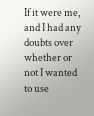If it were me, and I had any doubts over whether or not I wanted to use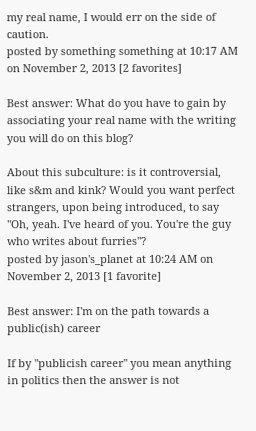my real name, I would err on the side of caution.
posted by something something at 10:17 AM on November 2, 2013 [2 favorites]

Best answer: What do you have to gain by associating your real name with the writing you will do on this blog?

About this subculture: is it controversial, like s&m and kink? Would you want perfect strangers, upon being introduced, to say "Oh, yeah. I've heard of you. You're the guy who writes about furries"?
posted by jason's_planet at 10:24 AM on November 2, 2013 [1 favorite]

Best answer: I'm on the path towards a public(ish) career

If by "publicish career" you mean anything in politics then the answer is not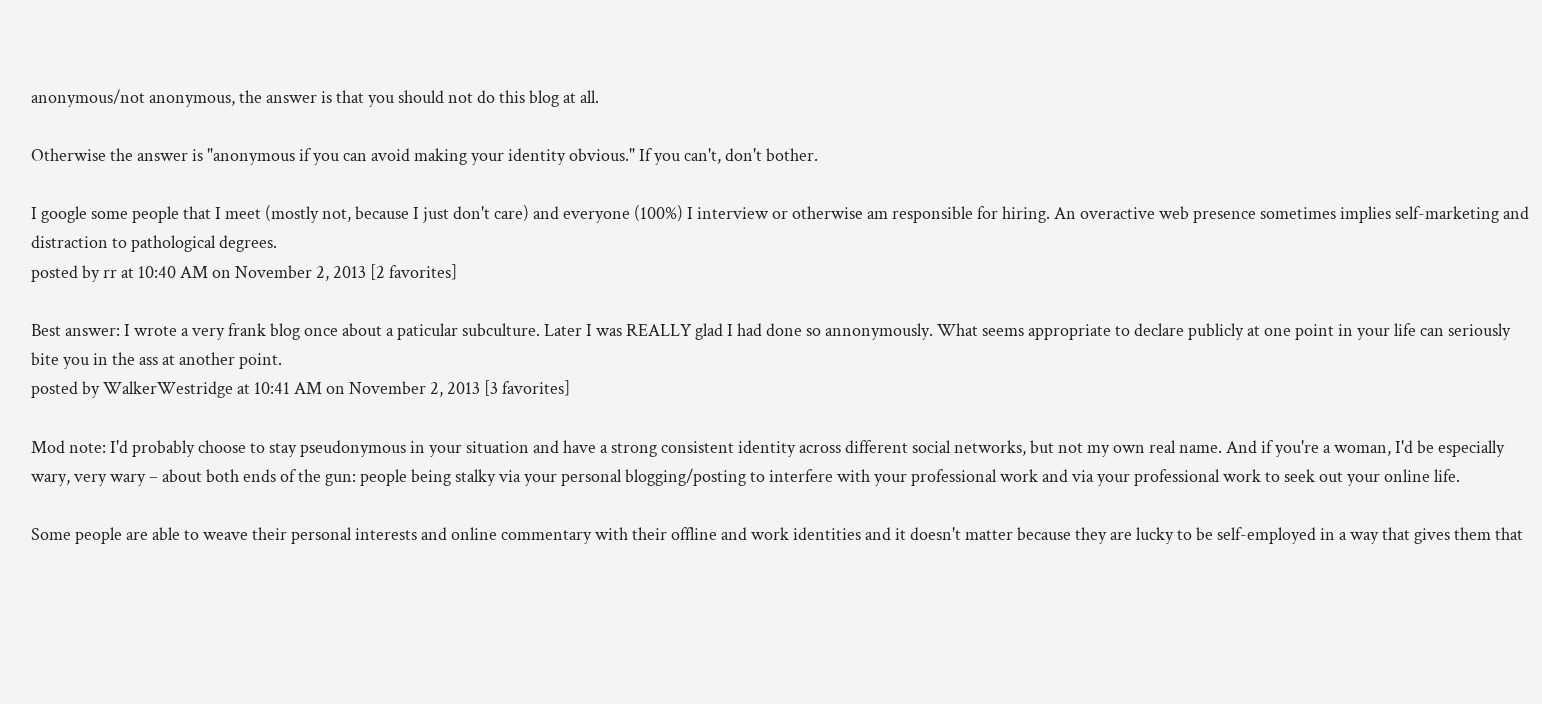anonymous/not anonymous, the answer is that you should not do this blog at all.

Otherwise the answer is "anonymous if you can avoid making your identity obvious." If you can't, don't bother.

I google some people that I meet (mostly not, because I just don't care) and everyone (100%) I interview or otherwise am responsible for hiring. An overactive web presence sometimes implies self-marketing and distraction to pathological degrees.
posted by rr at 10:40 AM on November 2, 2013 [2 favorites]

Best answer: I wrote a very frank blog once about a paticular subculture. Later I was REALLY glad I had done so annonymously. What seems appropriate to declare publicly at one point in your life can seriously bite you in the ass at another point.
posted by WalkerWestridge at 10:41 AM on November 2, 2013 [3 favorites]

Mod note: I'd probably choose to stay pseudonymous in your situation and have a strong consistent identity across different social networks, but not my own real name. And if you're a woman, I'd be especially wary, very wary – about both ends of the gun: people being stalky via your personal blogging/posting to interfere with your professional work and via your professional work to seek out your online life.

Some people are able to weave their personal interests and online commentary with their offline and work identities and it doesn't matter because they are lucky to be self-employed in a way that gives them that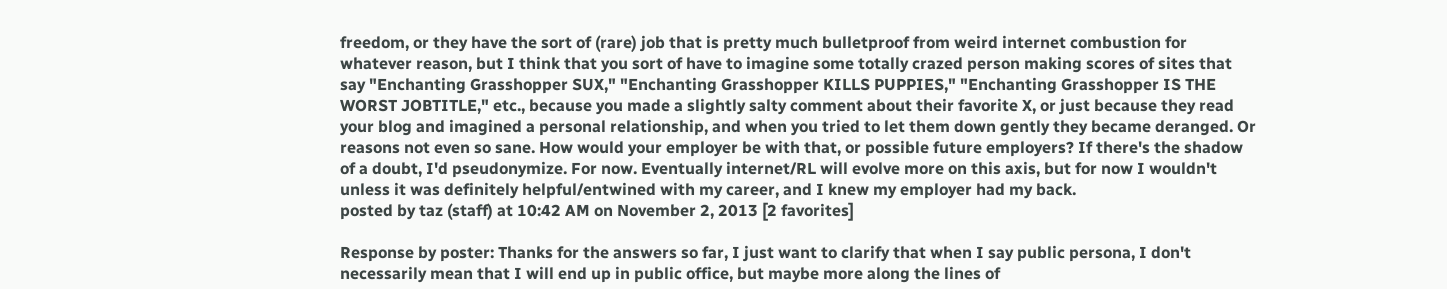freedom, or they have the sort of (rare) job that is pretty much bulletproof from weird internet combustion for whatever reason, but I think that you sort of have to imagine some totally crazed person making scores of sites that say "Enchanting Grasshopper SUX," "Enchanting Grasshopper KILLS PUPPIES," "Enchanting Grasshopper IS THE WORST JOBTITLE," etc., because you made a slightly salty comment about their favorite X, or just because they read your blog and imagined a personal relationship, and when you tried to let them down gently they became deranged. Or reasons not even so sane. How would your employer be with that, or possible future employers? If there's the shadow of a doubt, I'd pseudonymize. For now. Eventually internet/RL will evolve more on this axis, but for now I wouldn't unless it was definitely helpful/entwined with my career, and I knew my employer had my back.
posted by taz (staff) at 10:42 AM on November 2, 2013 [2 favorites]

Response by poster: Thanks for the answers so far, I just want to clarify that when I say public persona, I don't necessarily mean that I will end up in public office, but maybe more along the lines of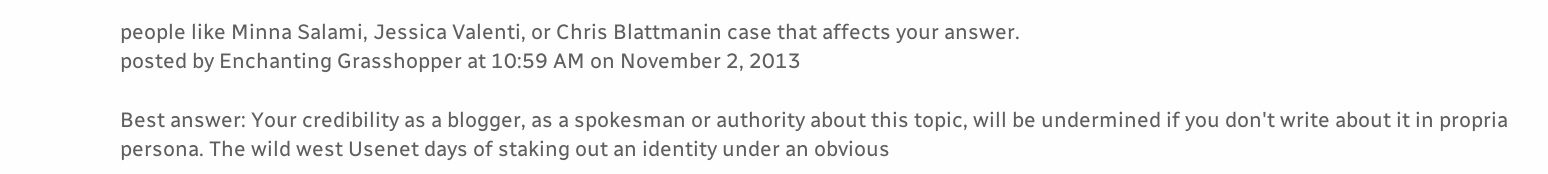people like Minna Salami, Jessica Valenti, or Chris Blattmanin case that affects your answer.
posted by Enchanting Grasshopper at 10:59 AM on November 2, 2013

Best answer: Your credibility as a blogger, as a spokesman or authority about this topic, will be undermined if you don't write about it in propria persona. The wild west Usenet days of staking out an identity under an obvious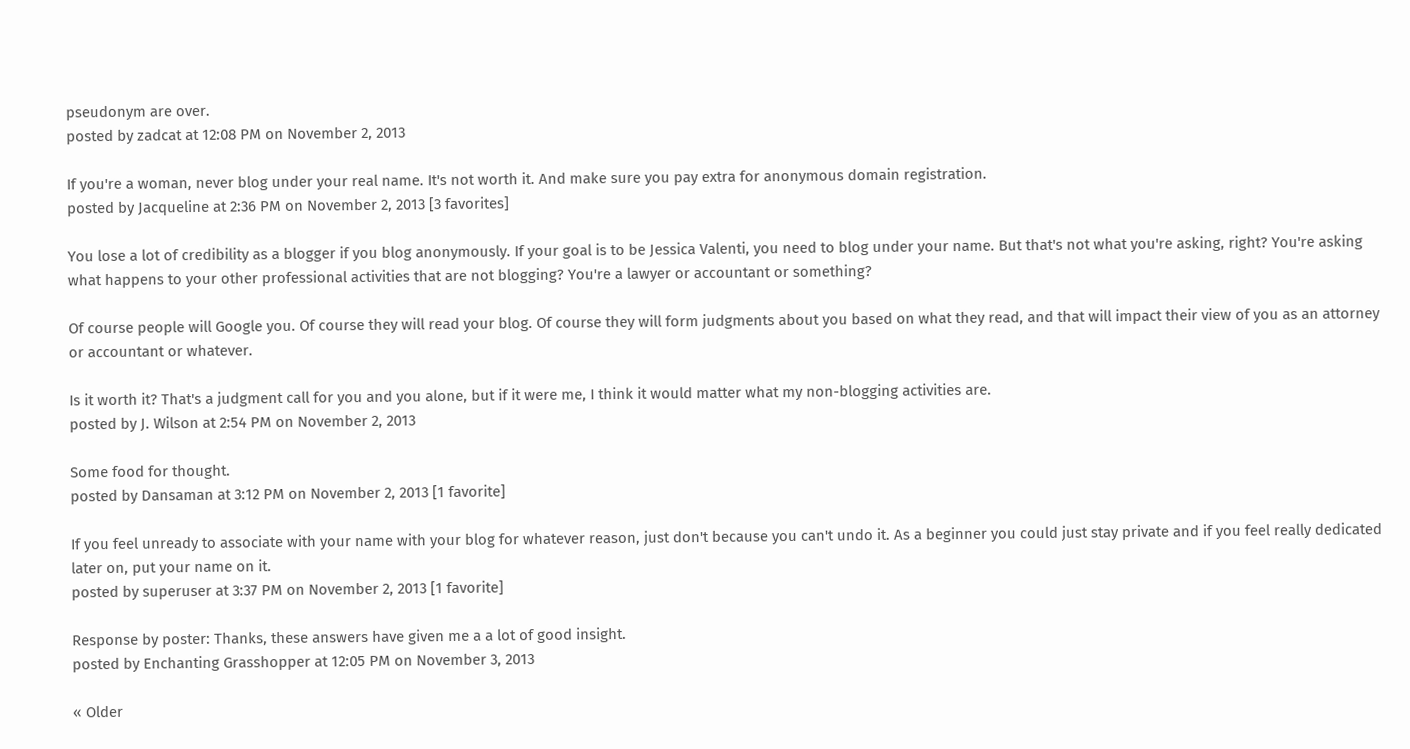pseudonym are over.
posted by zadcat at 12:08 PM on November 2, 2013

If you're a woman, never blog under your real name. It's not worth it. And make sure you pay extra for anonymous domain registration.
posted by Jacqueline at 2:36 PM on November 2, 2013 [3 favorites]

You lose a lot of credibility as a blogger if you blog anonymously. If your goal is to be Jessica Valenti, you need to blog under your name. But that's not what you're asking, right? You're asking what happens to your other professional activities that are not blogging? You're a lawyer or accountant or something?

Of course people will Google you. Of course they will read your blog. Of course they will form judgments about you based on what they read, and that will impact their view of you as an attorney or accountant or whatever.

Is it worth it? That's a judgment call for you and you alone, but if it were me, I think it would matter what my non-blogging activities are.
posted by J. Wilson at 2:54 PM on November 2, 2013

Some food for thought.
posted by Dansaman at 3:12 PM on November 2, 2013 [1 favorite]

If you feel unready to associate with your name with your blog for whatever reason, just don't because you can't undo it. As a beginner you could just stay private and if you feel really dedicated later on, put your name on it.
posted by superuser at 3:37 PM on November 2, 2013 [1 favorite]

Response by poster: Thanks, these answers have given me a a lot of good insight.
posted by Enchanting Grasshopper at 12:05 PM on November 3, 2013

« Older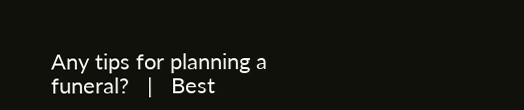Any tips for planning a funeral?   |   Best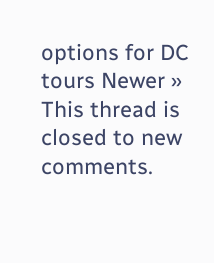options for DC tours Newer »
This thread is closed to new comments.